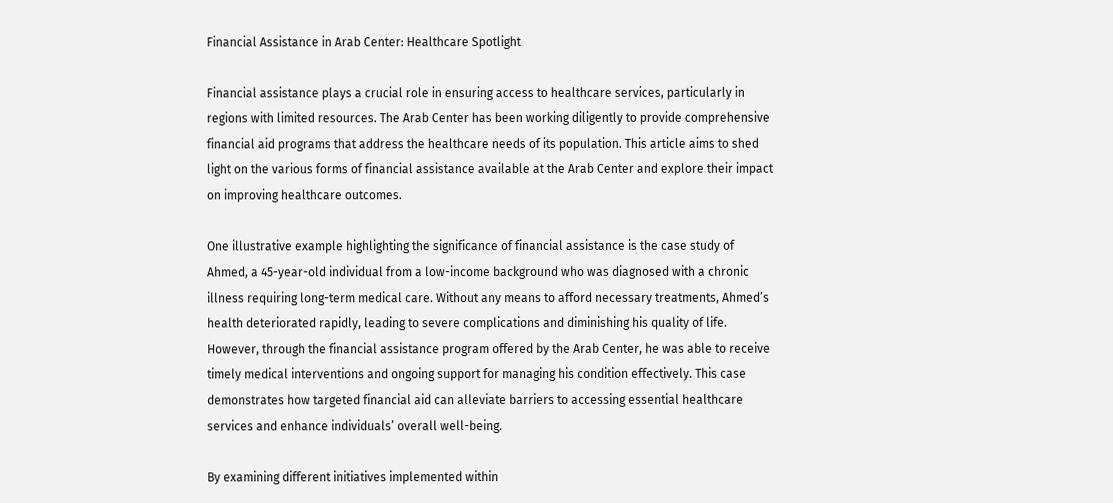Financial Assistance in Arab Center: Healthcare Spotlight

Financial assistance plays a crucial role in ensuring access to healthcare services, particularly in regions with limited resources. The Arab Center has been working diligently to provide comprehensive financial aid programs that address the healthcare needs of its population. This article aims to shed light on the various forms of financial assistance available at the Arab Center and explore their impact on improving healthcare outcomes.

One illustrative example highlighting the significance of financial assistance is the case study of Ahmed, a 45-year-old individual from a low-income background who was diagnosed with a chronic illness requiring long-term medical care. Without any means to afford necessary treatments, Ahmed’s health deteriorated rapidly, leading to severe complications and diminishing his quality of life. However, through the financial assistance program offered by the Arab Center, he was able to receive timely medical interventions and ongoing support for managing his condition effectively. This case demonstrates how targeted financial aid can alleviate barriers to accessing essential healthcare services and enhance individuals’ overall well-being.

By examining different initiatives implemented within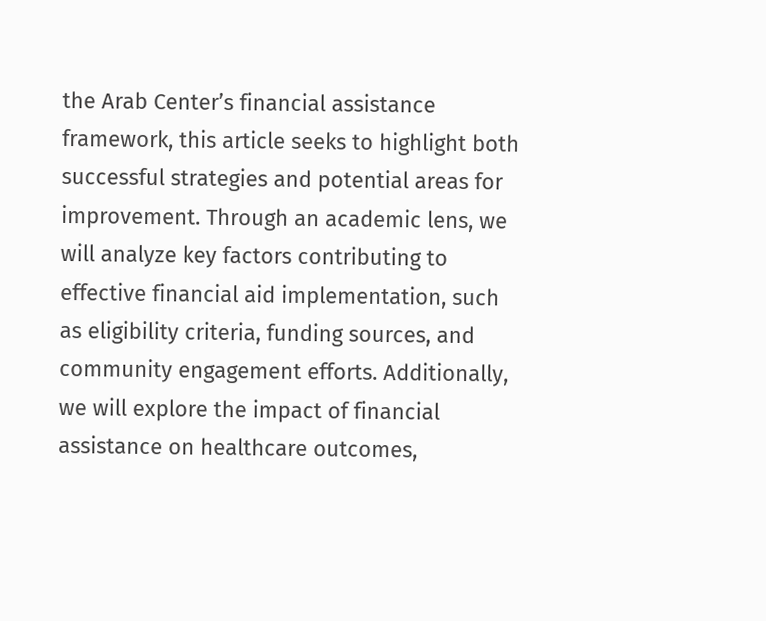the Arab Center’s financial assistance framework, this article seeks to highlight both successful strategies and potential areas for improvement. Through an academic lens, we will analyze key factors contributing to effective financial aid implementation, such as eligibility criteria, funding sources, and community engagement efforts. Additionally, we will explore the impact of financial assistance on healthcare outcomes,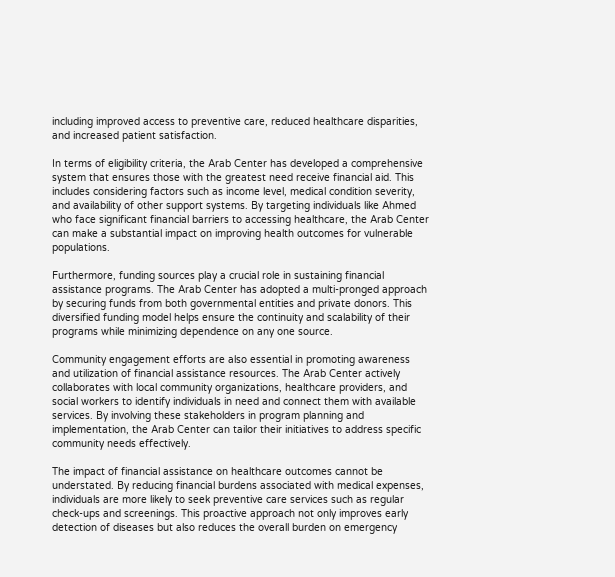including improved access to preventive care, reduced healthcare disparities, and increased patient satisfaction.

In terms of eligibility criteria, the Arab Center has developed a comprehensive system that ensures those with the greatest need receive financial aid. This includes considering factors such as income level, medical condition severity, and availability of other support systems. By targeting individuals like Ahmed who face significant financial barriers to accessing healthcare, the Arab Center can make a substantial impact on improving health outcomes for vulnerable populations.

Furthermore, funding sources play a crucial role in sustaining financial assistance programs. The Arab Center has adopted a multi-pronged approach by securing funds from both governmental entities and private donors. This diversified funding model helps ensure the continuity and scalability of their programs while minimizing dependence on any one source.

Community engagement efforts are also essential in promoting awareness and utilization of financial assistance resources. The Arab Center actively collaborates with local community organizations, healthcare providers, and social workers to identify individuals in need and connect them with available services. By involving these stakeholders in program planning and implementation, the Arab Center can tailor their initiatives to address specific community needs effectively.

The impact of financial assistance on healthcare outcomes cannot be understated. By reducing financial burdens associated with medical expenses, individuals are more likely to seek preventive care services such as regular check-ups and screenings. This proactive approach not only improves early detection of diseases but also reduces the overall burden on emergency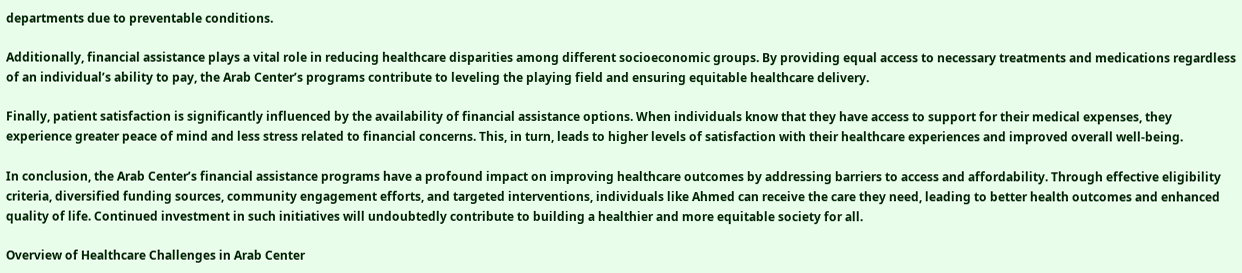departments due to preventable conditions.

Additionally, financial assistance plays a vital role in reducing healthcare disparities among different socioeconomic groups. By providing equal access to necessary treatments and medications regardless of an individual’s ability to pay, the Arab Center’s programs contribute to leveling the playing field and ensuring equitable healthcare delivery.

Finally, patient satisfaction is significantly influenced by the availability of financial assistance options. When individuals know that they have access to support for their medical expenses, they experience greater peace of mind and less stress related to financial concerns. This, in turn, leads to higher levels of satisfaction with their healthcare experiences and improved overall well-being.

In conclusion, the Arab Center’s financial assistance programs have a profound impact on improving healthcare outcomes by addressing barriers to access and affordability. Through effective eligibility criteria, diversified funding sources, community engagement efforts, and targeted interventions, individuals like Ahmed can receive the care they need, leading to better health outcomes and enhanced quality of life. Continued investment in such initiatives will undoubtedly contribute to building a healthier and more equitable society for all.

Overview of Healthcare Challenges in Arab Center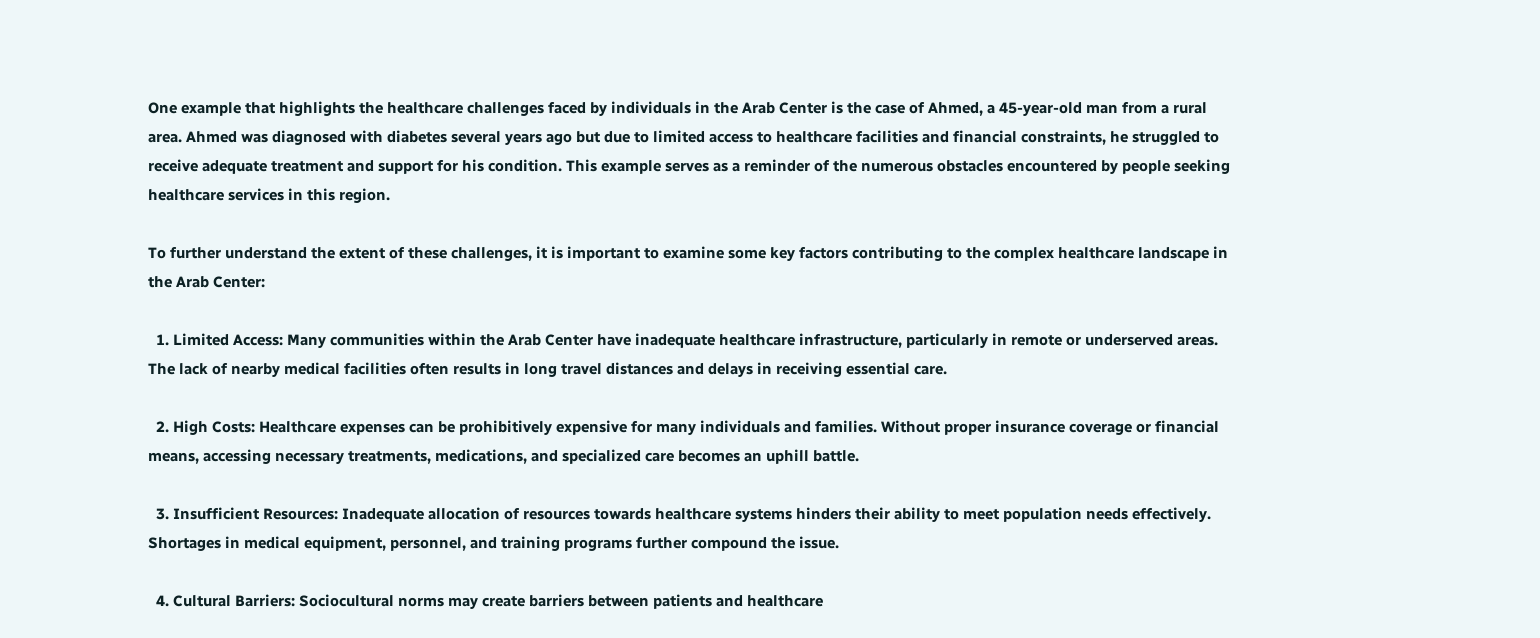One example that highlights the healthcare challenges faced by individuals in the Arab Center is the case of Ahmed, a 45-year-old man from a rural area. Ahmed was diagnosed with diabetes several years ago but due to limited access to healthcare facilities and financial constraints, he struggled to receive adequate treatment and support for his condition. This example serves as a reminder of the numerous obstacles encountered by people seeking healthcare services in this region.

To further understand the extent of these challenges, it is important to examine some key factors contributing to the complex healthcare landscape in the Arab Center:

  1. Limited Access: Many communities within the Arab Center have inadequate healthcare infrastructure, particularly in remote or underserved areas. The lack of nearby medical facilities often results in long travel distances and delays in receiving essential care.

  2. High Costs: Healthcare expenses can be prohibitively expensive for many individuals and families. Without proper insurance coverage or financial means, accessing necessary treatments, medications, and specialized care becomes an uphill battle.

  3. Insufficient Resources: Inadequate allocation of resources towards healthcare systems hinders their ability to meet population needs effectively. Shortages in medical equipment, personnel, and training programs further compound the issue.

  4. Cultural Barriers: Sociocultural norms may create barriers between patients and healthcare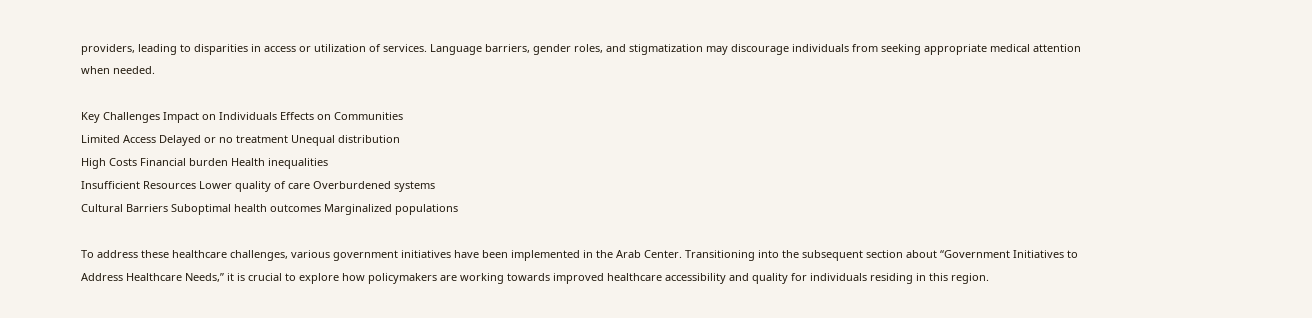providers, leading to disparities in access or utilization of services. Language barriers, gender roles, and stigmatization may discourage individuals from seeking appropriate medical attention when needed.

Key Challenges Impact on Individuals Effects on Communities
Limited Access Delayed or no treatment Unequal distribution
High Costs Financial burden Health inequalities
Insufficient Resources Lower quality of care Overburdened systems
Cultural Barriers Suboptimal health outcomes Marginalized populations

To address these healthcare challenges, various government initiatives have been implemented in the Arab Center. Transitioning into the subsequent section about “Government Initiatives to Address Healthcare Needs,” it is crucial to explore how policymakers are working towards improved healthcare accessibility and quality for individuals residing in this region.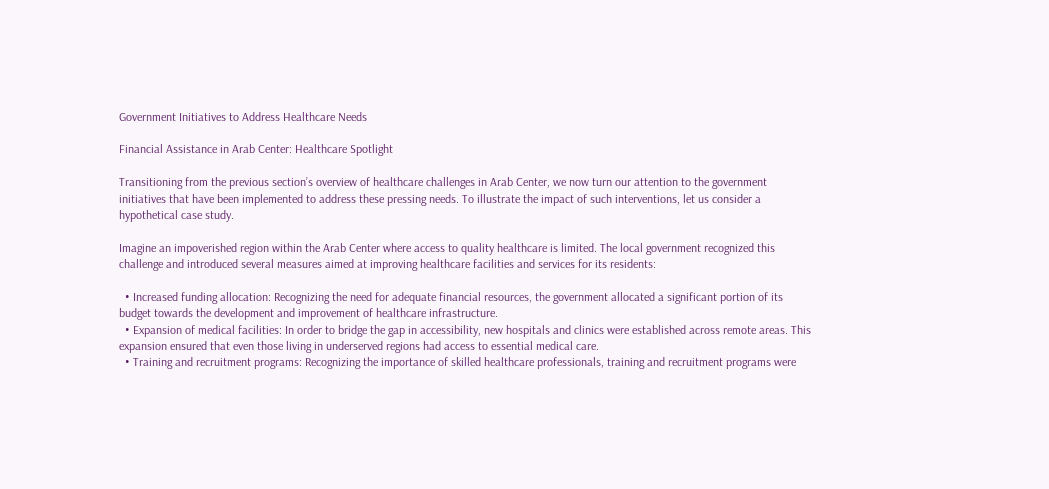Government Initiatives to Address Healthcare Needs

Financial Assistance in Arab Center: Healthcare Spotlight

Transitioning from the previous section’s overview of healthcare challenges in Arab Center, we now turn our attention to the government initiatives that have been implemented to address these pressing needs. To illustrate the impact of such interventions, let us consider a hypothetical case study.

Imagine an impoverished region within the Arab Center where access to quality healthcare is limited. The local government recognized this challenge and introduced several measures aimed at improving healthcare facilities and services for its residents:

  • Increased funding allocation: Recognizing the need for adequate financial resources, the government allocated a significant portion of its budget towards the development and improvement of healthcare infrastructure.
  • Expansion of medical facilities: In order to bridge the gap in accessibility, new hospitals and clinics were established across remote areas. This expansion ensured that even those living in underserved regions had access to essential medical care.
  • Training and recruitment programs: Recognizing the importance of skilled healthcare professionals, training and recruitment programs were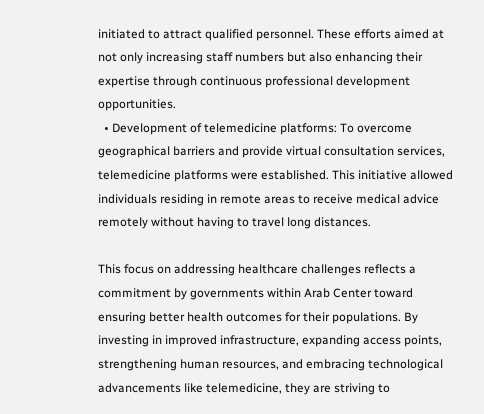initiated to attract qualified personnel. These efforts aimed at not only increasing staff numbers but also enhancing their expertise through continuous professional development opportunities.
  • Development of telemedicine platforms: To overcome geographical barriers and provide virtual consultation services, telemedicine platforms were established. This initiative allowed individuals residing in remote areas to receive medical advice remotely without having to travel long distances.

This focus on addressing healthcare challenges reflects a commitment by governments within Arab Center toward ensuring better health outcomes for their populations. By investing in improved infrastructure, expanding access points, strengthening human resources, and embracing technological advancements like telemedicine, they are striving to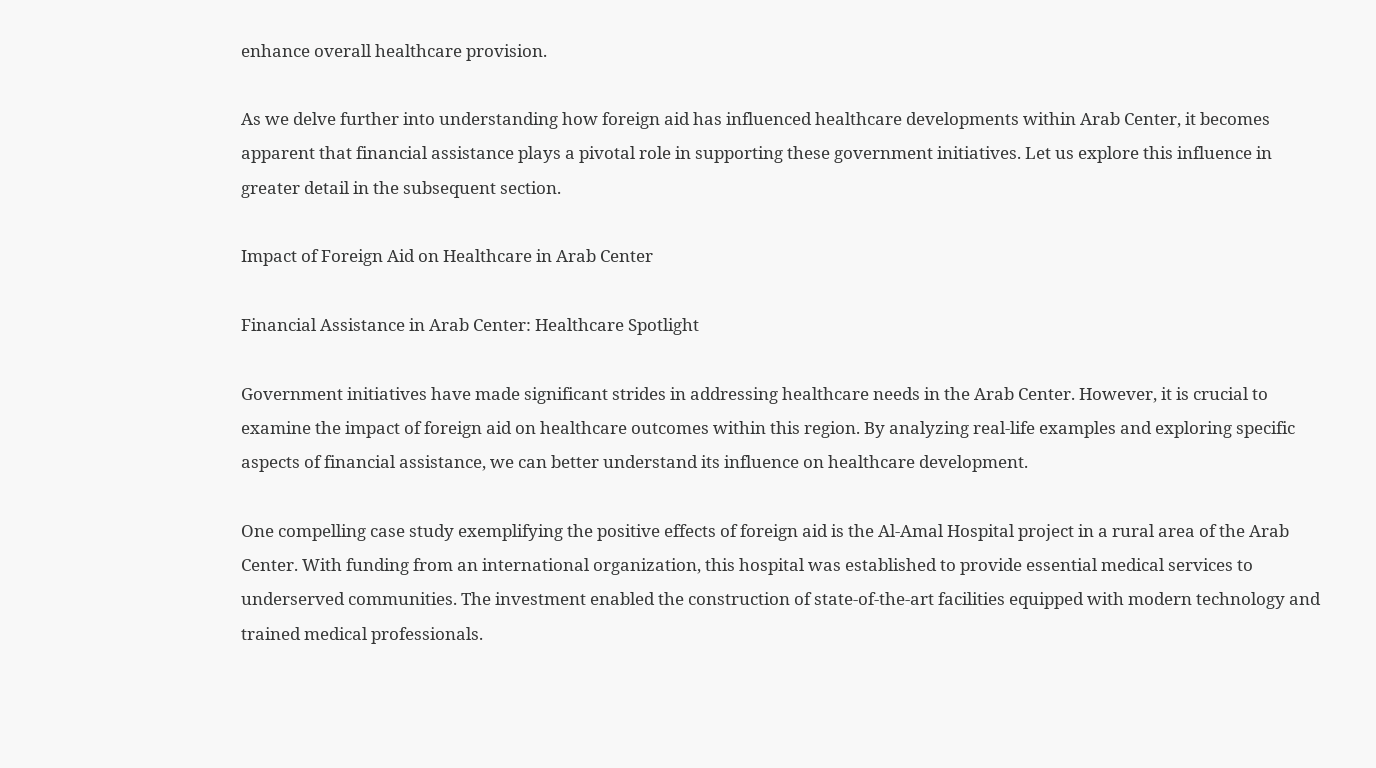enhance overall healthcare provision.

As we delve further into understanding how foreign aid has influenced healthcare developments within Arab Center, it becomes apparent that financial assistance plays a pivotal role in supporting these government initiatives. Let us explore this influence in greater detail in the subsequent section.

Impact of Foreign Aid on Healthcare in Arab Center

Financial Assistance in Arab Center: Healthcare Spotlight

Government initiatives have made significant strides in addressing healthcare needs in the Arab Center. However, it is crucial to examine the impact of foreign aid on healthcare outcomes within this region. By analyzing real-life examples and exploring specific aspects of financial assistance, we can better understand its influence on healthcare development.

One compelling case study exemplifying the positive effects of foreign aid is the Al-Amal Hospital project in a rural area of the Arab Center. With funding from an international organization, this hospital was established to provide essential medical services to underserved communities. The investment enabled the construction of state-of-the-art facilities equipped with modern technology and trained medical professionals.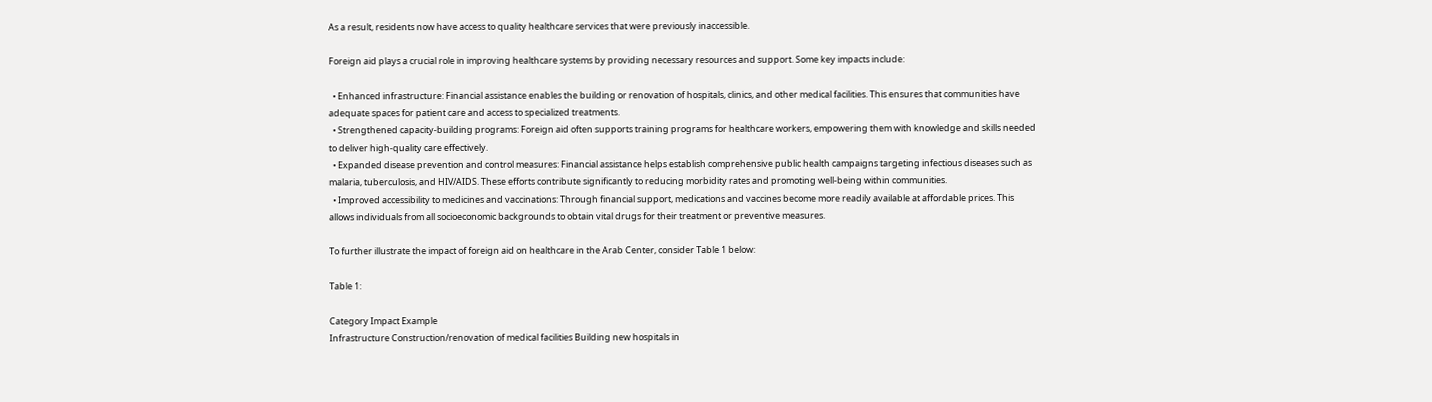As a result, residents now have access to quality healthcare services that were previously inaccessible.

Foreign aid plays a crucial role in improving healthcare systems by providing necessary resources and support. Some key impacts include:

  • Enhanced infrastructure: Financial assistance enables the building or renovation of hospitals, clinics, and other medical facilities. This ensures that communities have adequate spaces for patient care and access to specialized treatments.
  • Strengthened capacity-building programs: Foreign aid often supports training programs for healthcare workers, empowering them with knowledge and skills needed to deliver high-quality care effectively.
  • Expanded disease prevention and control measures: Financial assistance helps establish comprehensive public health campaigns targeting infectious diseases such as malaria, tuberculosis, and HIV/AIDS. These efforts contribute significantly to reducing morbidity rates and promoting well-being within communities.
  • Improved accessibility to medicines and vaccinations: Through financial support, medications and vaccines become more readily available at affordable prices. This allows individuals from all socioeconomic backgrounds to obtain vital drugs for their treatment or preventive measures.

To further illustrate the impact of foreign aid on healthcare in the Arab Center, consider Table 1 below:

Table 1:

Category Impact Example
Infrastructure Construction/renovation of medical facilities Building new hospitals in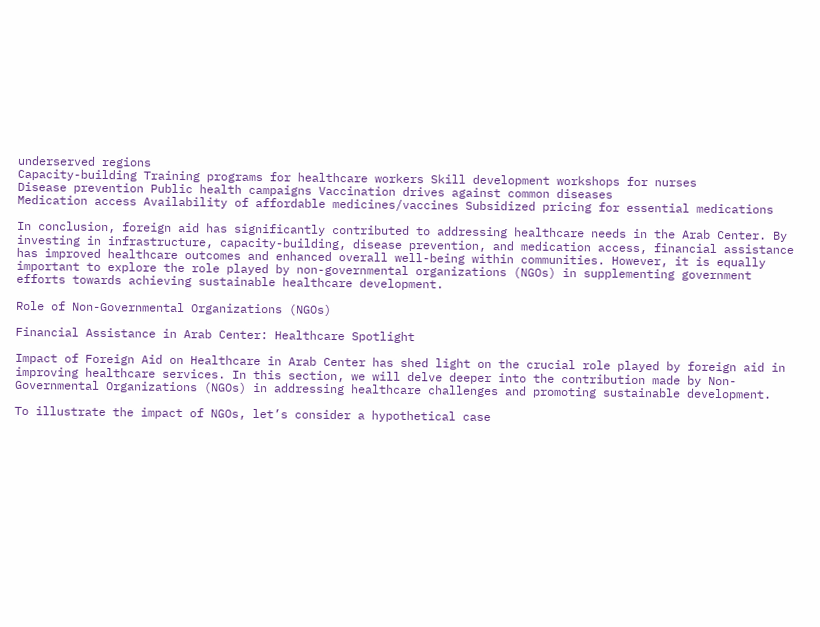underserved regions
Capacity-building Training programs for healthcare workers Skill development workshops for nurses
Disease prevention Public health campaigns Vaccination drives against common diseases
Medication access Availability of affordable medicines/vaccines Subsidized pricing for essential medications

In conclusion, foreign aid has significantly contributed to addressing healthcare needs in the Arab Center. By investing in infrastructure, capacity-building, disease prevention, and medication access, financial assistance has improved healthcare outcomes and enhanced overall well-being within communities. However, it is equally important to explore the role played by non-governmental organizations (NGOs) in supplementing government efforts towards achieving sustainable healthcare development.

Role of Non-Governmental Organizations (NGOs)

Financial Assistance in Arab Center: Healthcare Spotlight

Impact of Foreign Aid on Healthcare in Arab Center has shed light on the crucial role played by foreign aid in improving healthcare services. In this section, we will delve deeper into the contribution made by Non-Governmental Organizations (NGOs) in addressing healthcare challenges and promoting sustainable development.

To illustrate the impact of NGOs, let’s consider a hypothetical case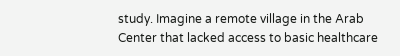study. Imagine a remote village in the Arab Center that lacked access to basic healthcare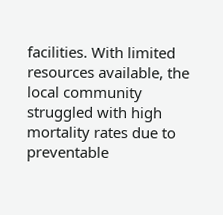facilities. With limited resources available, the local community struggled with high mortality rates due to preventable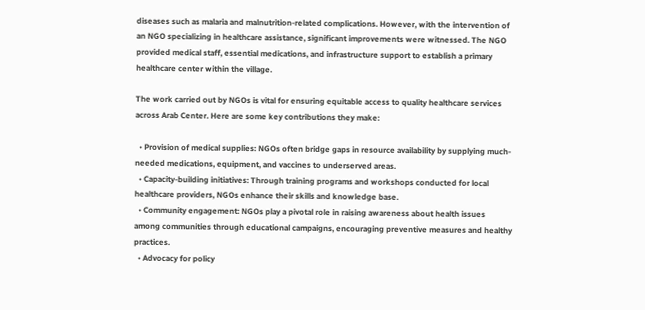diseases such as malaria and malnutrition-related complications. However, with the intervention of an NGO specializing in healthcare assistance, significant improvements were witnessed. The NGO provided medical staff, essential medications, and infrastructure support to establish a primary healthcare center within the village.

The work carried out by NGOs is vital for ensuring equitable access to quality healthcare services across Arab Center. Here are some key contributions they make:

  • Provision of medical supplies: NGOs often bridge gaps in resource availability by supplying much-needed medications, equipment, and vaccines to underserved areas.
  • Capacity-building initiatives: Through training programs and workshops conducted for local healthcare providers, NGOs enhance their skills and knowledge base.
  • Community engagement: NGOs play a pivotal role in raising awareness about health issues among communities through educational campaigns, encouraging preventive measures and healthy practices.
  • Advocacy for policy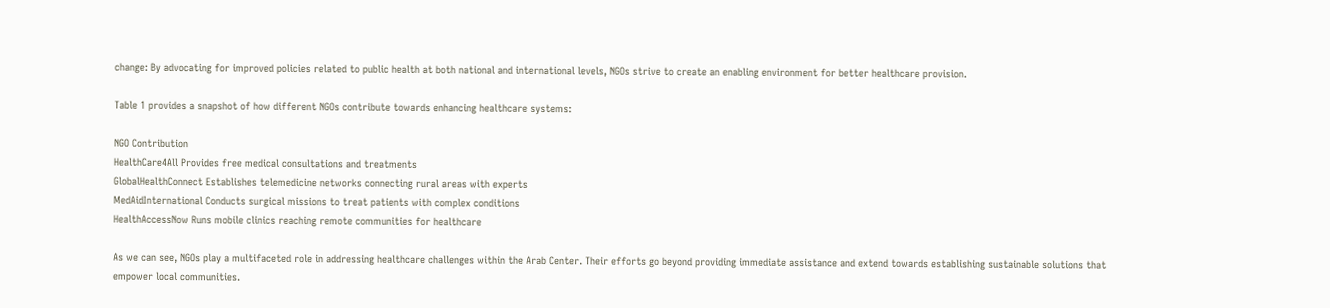change: By advocating for improved policies related to public health at both national and international levels, NGOs strive to create an enabling environment for better healthcare provision.

Table 1 provides a snapshot of how different NGOs contribute towards enhancing healthcare systems:

NGO Contribution
HealthCare4All Provides free medical consultations and treatments
GlobalHealthConnect Establishes telemedicine networks connecting rural areas with experts
MedAidInternational Conducts surgical missions to treat patients with complex conditions
HealthAccessNow Runs mobile clinics reaching remote communities for healthcare

As we can see, NGOs play a multifaceted role in addressing healthcare challenges within the Arab Center. Their efforts go beyond providing immediate assistance and extend towards establishing sustainable solutions that empower local communities.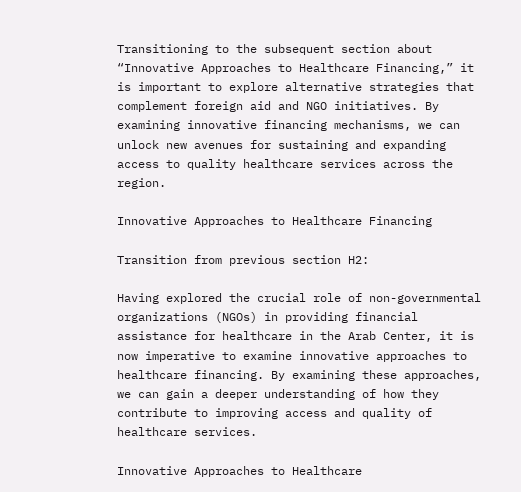Transitioning to the subsequent section about “Innovative Approaches to Healthcare Financing,” it is important to explore alternative strategies that complement foreign aid and NGO initiatives. By examining innovative financing mechanisms, we can unlock new avenues for sustaining and expanding access to quality healthcare services across the region.

Innovative Approaches to Healthcare Financing

Transition from previous section H2:

Having explored the crucial role of non-governmental organizations (NGOs) in providing financial assistance for healthcare in the Arab Center, it is now imperative to examine innovative approaches to healthcare financing. By examining these approaches, we can gain a deeper understanding of how they contribute to improving access and quality of healthcare services.

Innovative Approaches to Healthcare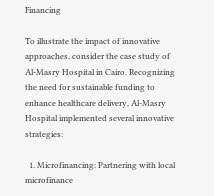Financing

To illustrate the impact of innovative approaches, consider the case study of Al-Masry Hospital in Cairo. Recognizing the need for sustainable funding to enhance healthcare delivery, Al-Masry Hospital implemented several innovative strategies:

  1. Microfinancing: Partnering with local microfinance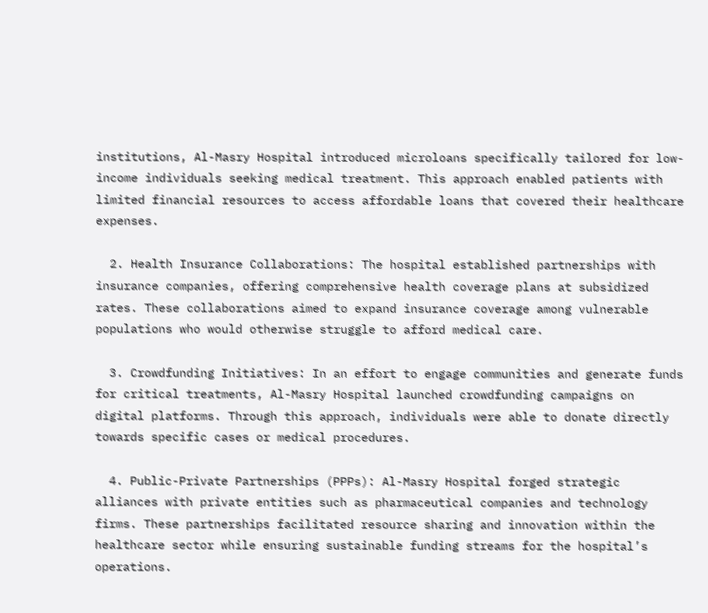institutions, Al-Masry Hospital introduced microloans specifically tailored for low-income individuals seeking medical treatment. This approach enabled patients with limited financial resources to access affordable loans that covered their healthcare expenses.

  2. Health Insurance Collaborations: The hospital established partnerships with insurance companies, offering comprehensive health coverage plans at subsidized rates. These collaborations aimed to expand insurance coverage among vulnerable populations who would otherwise struggle to afford medical care.

  3. Crowdfunding Initiatives: In an effort to engage communities and generate funds for critical treatments, Al-Masry Hospital launched crowdfunding campaigns on digital platforms. Through this approach, individuals were able to donate directly towards specific cases or medical procedures.

  4. Public-Private Partnerships (PPPs): Al-Masry Hospital forged strategic alliances with private entities such as pharmaceutical companies and technology firms. These partnerships facilitated resource sharing and innovation within the healthcare sector while ensuring sustainable funding streams for the hospital’s operations.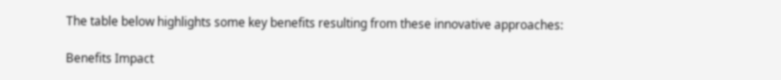The table below highlights some key benefits resulting from these innovative approaches:

Benefits Impact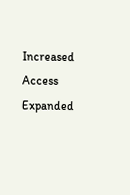Increased Access Expanded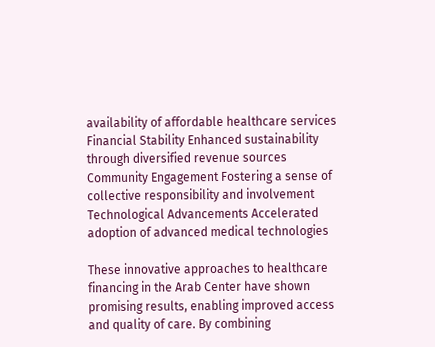availability of affordable healthcare services
Financial Stability Enhanced sustainability through diversified revenue sources
Community Engagement Fostering a sense of collective responsibility and involvement
Technological Advancements Accelerated adoption of advanced medical technologies

These innovative approaches to healthcare financing in the Arab Center have shown promising results, enabling improved access and quality of care. By combining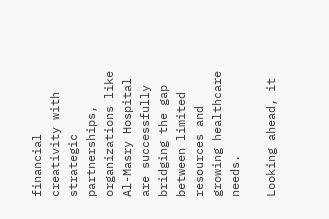financial creativity with strategic partnerships, organizations like Al-Masry Hospital are successfully bridging the gap between limited resources and growing healthcare needs.

Looking ahead, it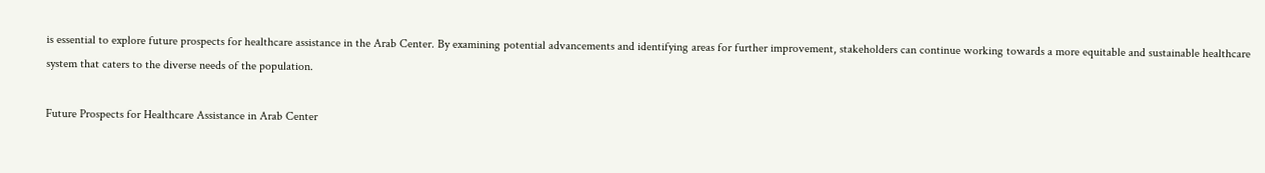is essential to explore future prospects for healthcare assistance in the Arab Center. By examining potential advancements and identifying areas for further improvement, stakeholders can continue working towards a more equitable and sustainable healthcare system that caters to the diverse needs of the population.

Future Prospects for Healthcare Assistance in Arab Center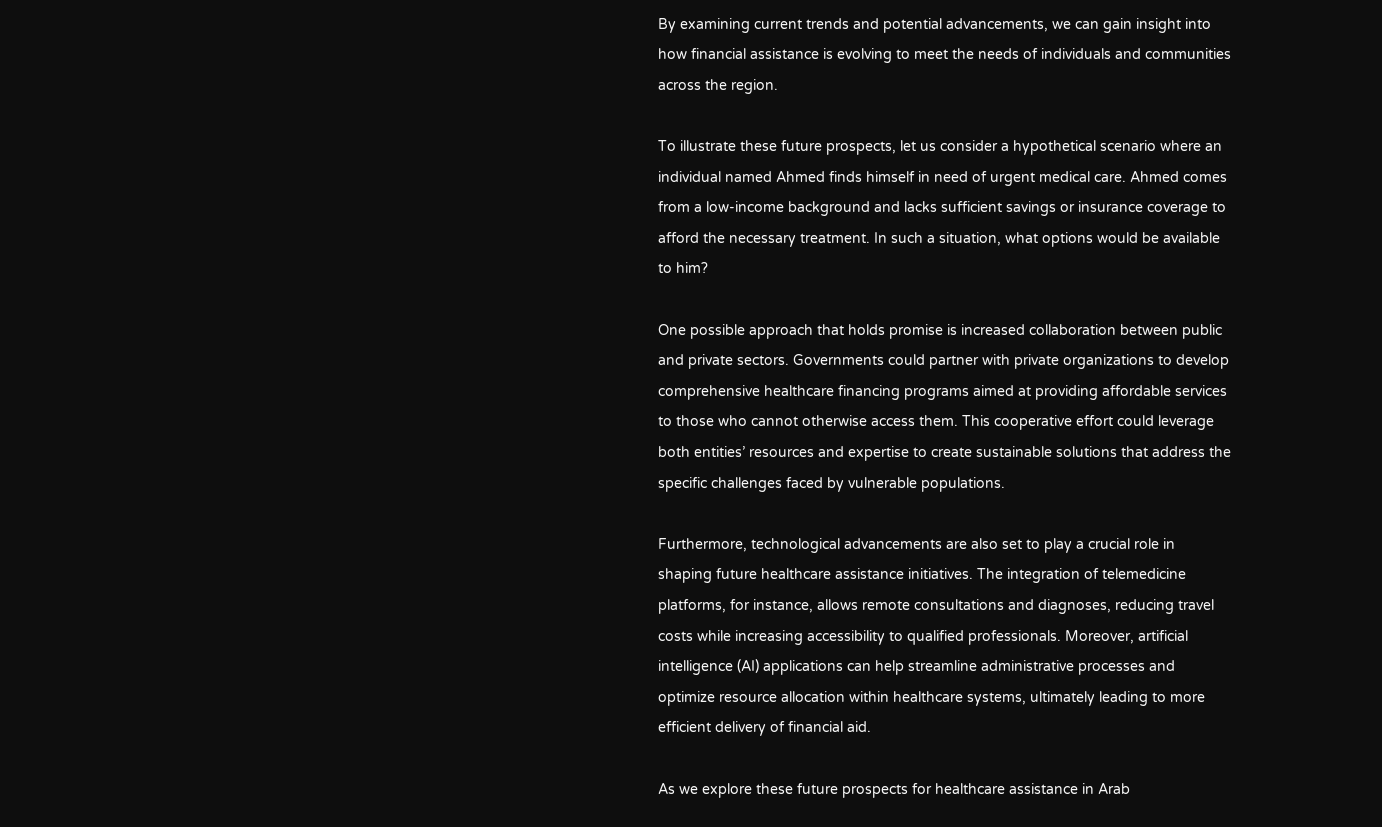By examining current trends and potential advancements, we can gain insight into how financial assistance is evolving to meet the needs of individuals and communities across the region.

To illustrate these future prospects, let us consider a hypothetical scenario where an individual named Ahmed finds himself in need of urgent medical care. Ahmed comes from a low-income background and lacks sufficient savings or insurance coverage to afford the necessary treatment. In such a situation, what options would be available to him?

One possible approach that holds promise is increased collaboration between public and private sectors. Governments could partner with private organizations to develop comprehensive healthcare financing programs aimed at providing affordable services to those who cannot otherwise access them. This cooperative effort could leverage both entities’ resources and expertise to create sustainable solutions that address the specific challenges faced by vulnerable populations.

Furthermore, technological advancements are also set to play a crucial role in shaping future healthcare assistance initiatives. The integration of telemedicine platforms, for instance, allows remote consultations and diagnoses, reducing travel costs while increasing accessibility to qualified professionals. Moreover, artificial intelligence (AI) applications can help streamline administrative processes and optimize resource allocation within healthcare systems, ultimately leading to more efficient delivery of financial aid.

As we explore these future prospects for healthcare assistance in Arab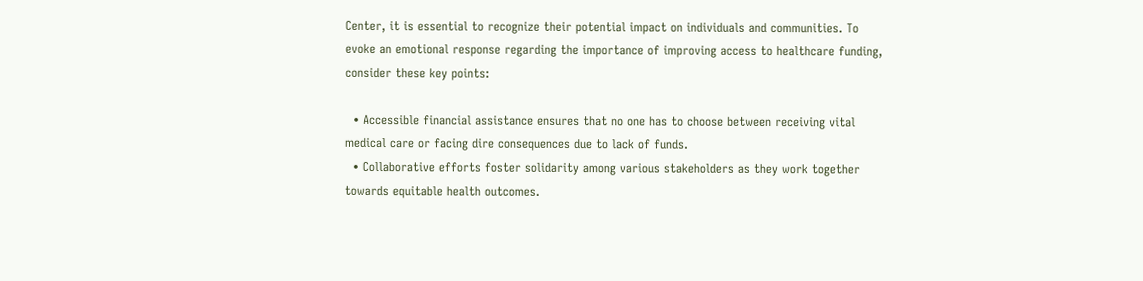Center, it is essential to recognize their potential impact on individuals and communities. To evoke an emotional response regarding the importance of improving access to healthcare funding, consider these key points:

  • Accessible financial assistance ensures that no one has to choose between receiving vital medical care or facing dire consequences due to lack of funds.
  • Collaborative efforts foster solidarity among various stakeholders as they work together towards equitable health outcomes.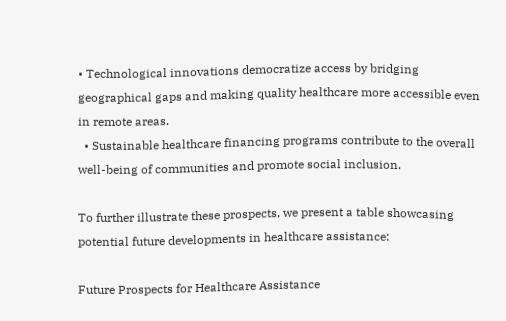• Technological innovations democratize access by bridging geographical gaps and making quality healthcare more accessible even in remote areas.
  • Sustainable healthcare financing programs contribute to the overall well-being of communities and promote social inclusion.

To further illustrate these prospects, we present a table showcasing potential future developments in healthcare assistance:

Future Prospects for Healthcare Assistance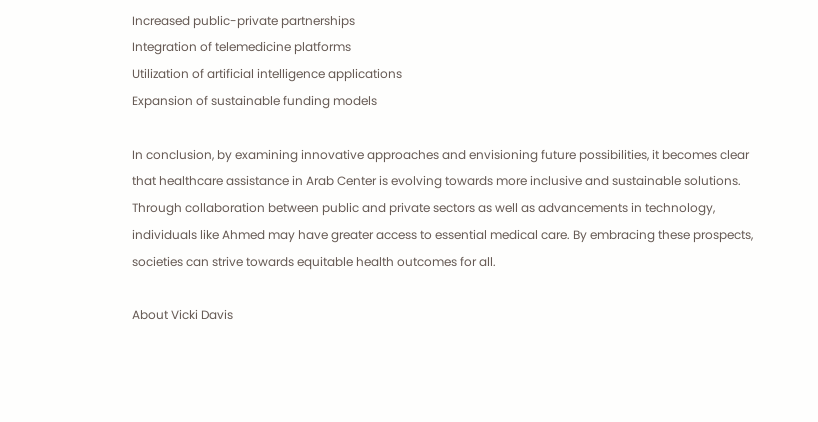Increased public-private partnerships
Integration of telemedicine platforms
Utilization of artificial intelligence applications
Expansion of sustainable funding models

In conclusion, by examining innovative approaches and envisioning future possibilities, it becomes clear that healthcare assistance in Arab Center is evolving towards more inclusive and sustainable solutions. Through collaboration between public and private sectors as well as advancements in technology, individuals like Ahmed may have greater access to essential medical care. By embracing these prospects, societies can strive towards equitable health outcomes for all.

About Vicki Davis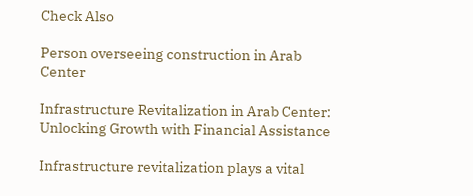Check Also

Person overseeing construction in Arab Center

Infrastructure Revitalization in Arab Center: Unlocking Growth with Financial Assistance

Infrastructure revitalization plays a vital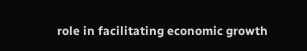role in facilitating economic growth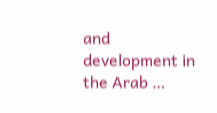and development in the Arab …